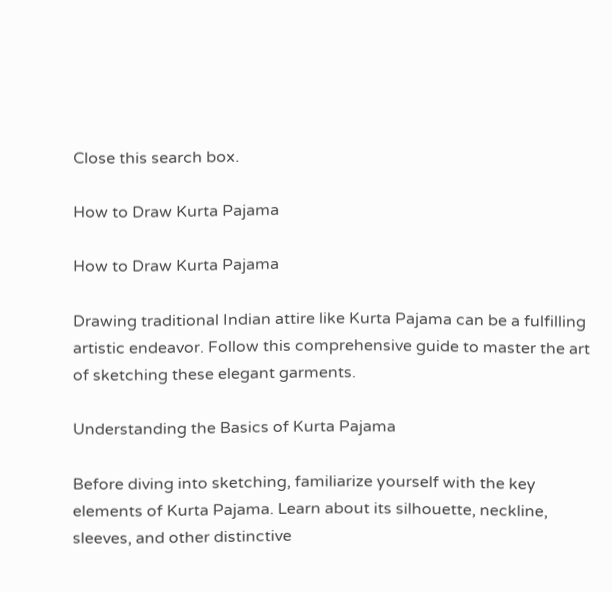Close this search box.

How to Draw Kurta Pajama

How to Draw Kurta Pajama

Drawing traditional Indian attire like Kurta Pajama can be a fulfilling artistic endeavor. Follow this comprehensive guide to master the art of sketching these elegant garments.

Understanding the Basics of Kurta Pajama

Before diving into sketching, familiarize yourself with the key elements of Kurta Pajama. Learn about its silhouette, neckline, sleeves, and other distinctive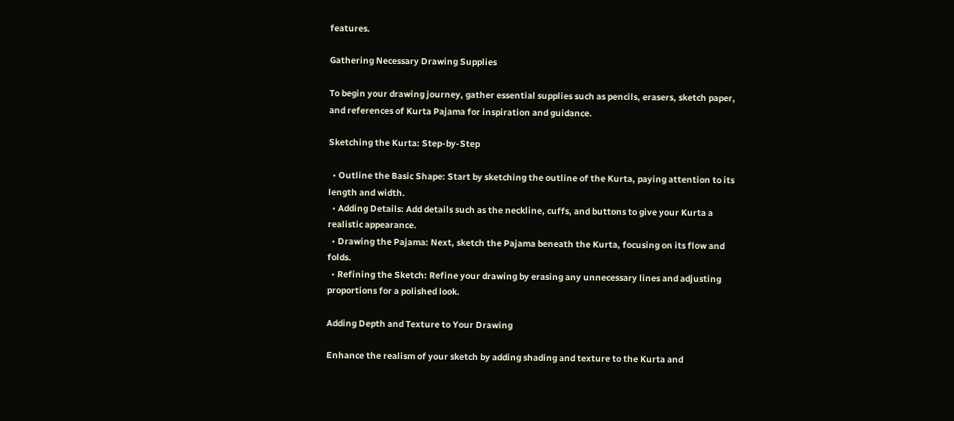features.

Gathering Necessary Drawing Supplies

To begin your drawing journey, gather essential supplies such as pencils, erasers, sketch paper, and references of Kurta Pajama for inspiration and guidance.

Sketching the Kurta: Step-by-Step

  • Outline the Basic Shape: Start by sketching the outline of the Kurta, paying attention to its length and width.
  • Adding Details: Add details such as the neckline, cuffs, and buttons to give your Kurta a realistic appearance.
  • Drawing the Pajama: Next, sketch the Pajama beneath the Kurta, focusing on its flow and folds.
  • Refining the Sketch: Refine your drawing by erasing any unnecessary lines and adjusting proportions for a polished look.

Adding Depth and Texture to Your Drawing

Enhance the realism of your sketch by adding shading and texture to the Kurta and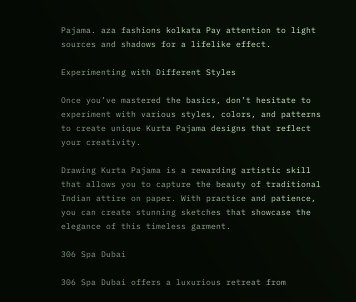Pajama. aza fashions kolkata Pay attention to light sources and shadows for a lifelike effect.

Experimenting with Different Styles

Once you’ve mastered the basics, don’t hesitate to experiment with various styles, colors, and patterns to create unique Kurta Pajama designs that reflect your creativity.

Drawing Kurta Pajama is a rewarding artistic skill that allows you to capture the beauty of traditional Indian attire on paper. With practice and patience, you can create stunning sketches that showcase the elegance of this timeless garment.

306 Spa Dubai

306 Spa Dubai offers a luxurious retreat from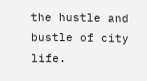the hustle and bustle of city life.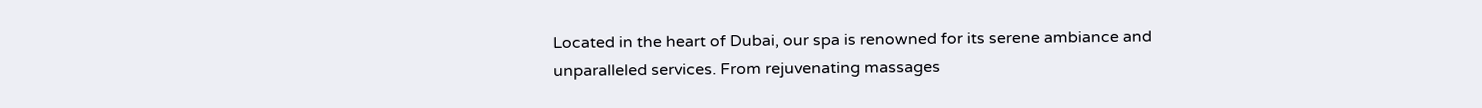Located in the heart of Dubai, our spa is renowned for its serene ambiance and unparalleled services. From rejuvenating massages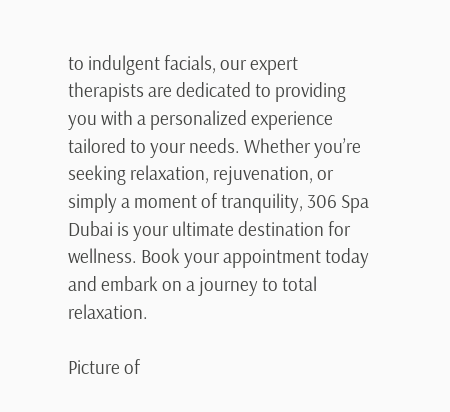to indulgent facials, our expert therapists are dedicated to providing you with a personalized experience tailored to your needs. Whether you’re seeking relaxation, rejuvenation, or simply a moment of tranquility, 306 Spa Dubai is your ultimate destination for wellness. Book your appointment today and embark on a journey to total relaxation.

Picture of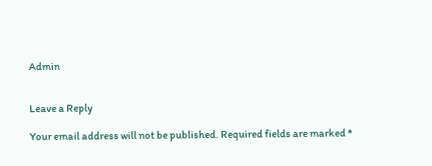Admin


Leave a Reply

Your email address will not be published. Required fields are marked *